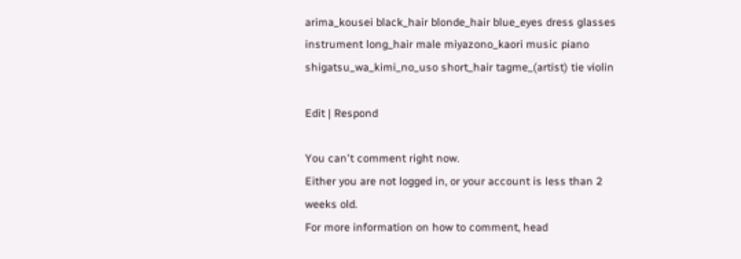arima_kousei black_hair blonde_hair blue_eyes dress glasses instrument long_hair male miyazono_kaori music piano shigatsu_wa_kimi_no_uso short_hair tagme_(artist) tie violin

Edit | Respond

You can't comment right now.
Either you are not logged in, or your account is less than 2 weeks old.
For more information on how to comment, head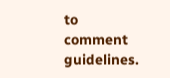to comment guidelines.